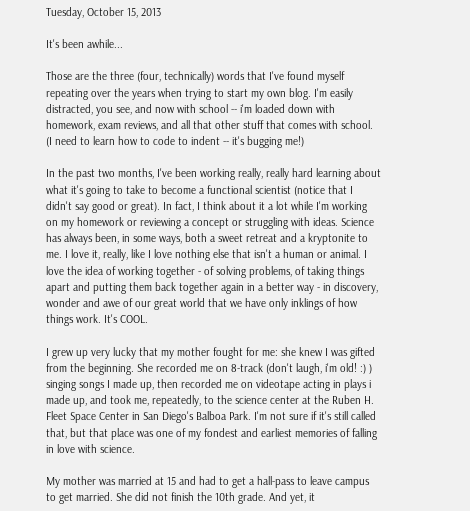Tuesday, October 15, 2013

It's been awhile...

Those are the three (four, technically) words that I've found myself repeating over the years when trying to start my own blog. I'm easily distracted, you see, and now with school -- i'm loaded down with homework, exam reviews, and all that other stuff that comes with school. (I need to learn how to code to indent -- it's bugging me!)

In the past two months, I've been working really, really hard learning about what it's going to take to become a functional scientist (notice that I didn't say good or great). In fact, I think about it a lot while I'm working on my homework or reviewing a concept or struggling with ideas. Science has always been, in some ways, both a sweet retreat and a kryptonite to me. I love it, really, like I love nothing else that isn't a human or animal. I love the idea of working together - of solving problems, of taking things apart and putting them back together again in a better way - in discovery, wonder and awe of our great world that we have only inklings of how things work. It's COOL.

I grew up very lucky that my mother fought for me: she knew I was gifted from the beginning. She recorded me on 8-track (don't laugh, i'm old! :) ) singing songs I made up, then recorded me on videotape acting in plays i made up, and took me, repeatedly, to the science center at the Ruben H. Fleet Space Center in San Diego's Balboa Park. I'm not sure if it's still called that, but that place was one of my fondest and earliest memories of falling in love with science.

My mother was married at 15 and had to get a hall-pass to leave campus to get married. She did not finish the 10th grade. And yet, it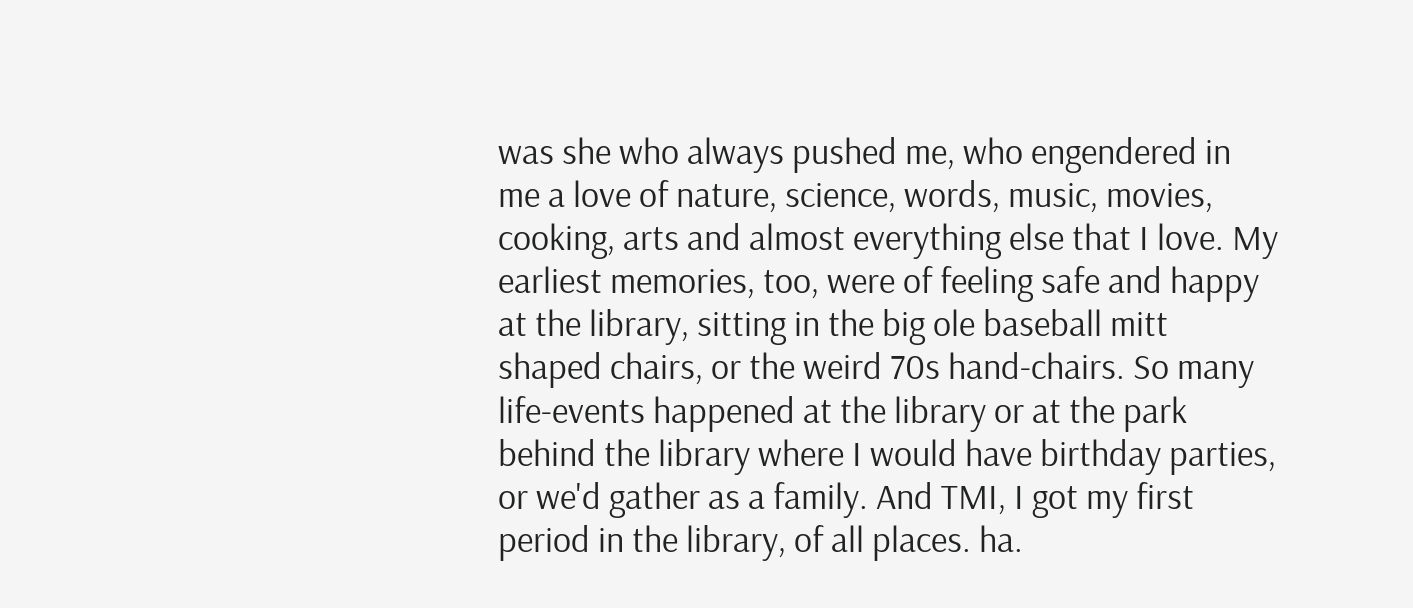was she who always pushed me, who engendered in me a love of nature, science, words, music, movies, cooking, arts and almost everything else that I love. My earliest memories, too, were of feeling safe and happy at the library, sitting in the big ole baseball mitt shaped chairs, or the weird 70s hand-chairs. So many life-events happened at the library or at the park behind the library where I would have birthday parties, or we'd gather as a family. And TMI, I got my first period in the library, of all places. ha.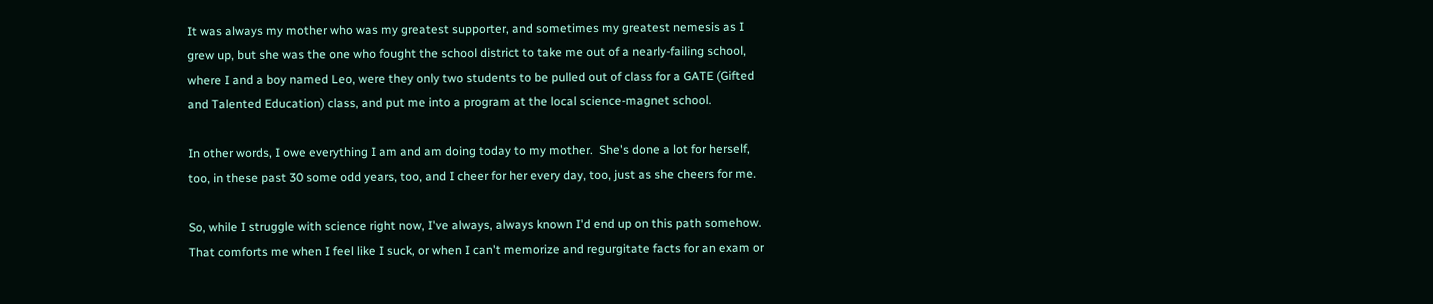It was always my mother who was my greatest supporter, and sometimes my greatest nemesis as I grew up, but she was the one who fought the school district to take me out of a nearly-failing school, where I and a boy named Leo, were they only two students to be pulled out of class for a GATE (Gifted and Talented Education) class, and put me into a program at the local science-magnet school.

In other words, I owe everything I am and am doing today to my mother.  She's done a lot for herself, too, in these past 30 some odd years, too, and I cheer for her every day, too, just as she cheers for me.

So, while I struggle with science right now, I've always, always known I'd end up on this path somehow. That comforts me when I feel like I suck, or when I can't memorize and regurgitate facts for an exam or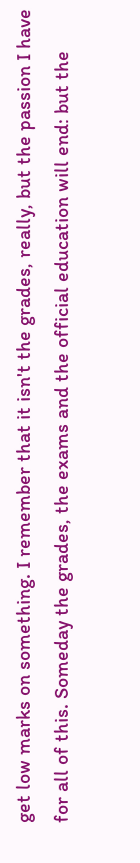get low marks on something. I remember that it isn't the grades, really, but the passion I have for all of this. Someday the grades, the exams and the official education will end: but the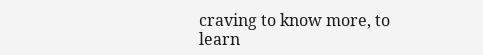craving to know more, to learn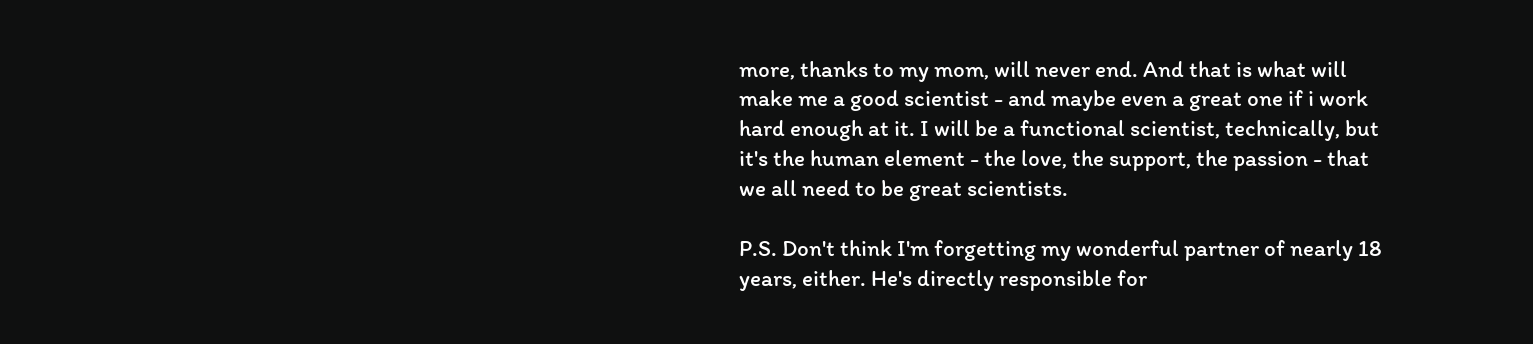more, thanks to my mom, will never end. And that is what will make me a good scientist - and maybe even a great one if i work hard enough at it. I will be a functional scientist, technically, but it's the human element - the love, the support, the passion - that we all need to be great scientists.

P.S. Don't think I'm forgetting my wonderful partner of nearly 18 years, either. He's directly responsible for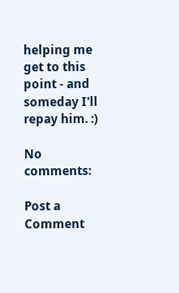helping me get to this point - and someday I'll repay him. :)

No comments:

Post a Comment